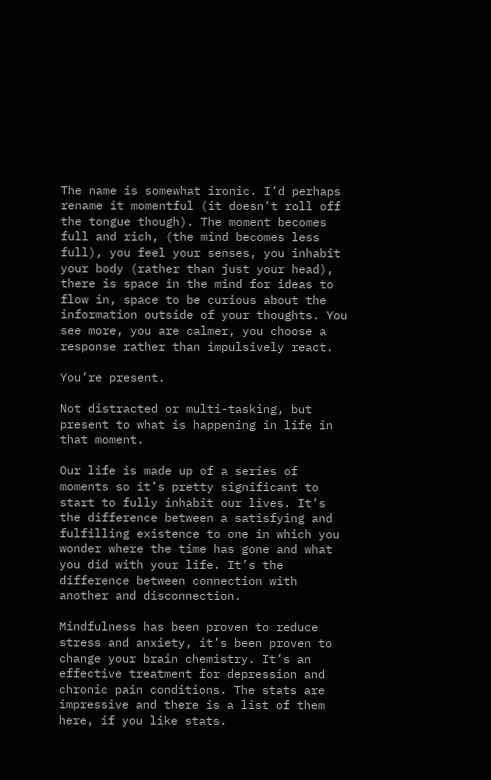The name is somewhat ironic. I’d perhaps rename it momentful (it doesn’t roll off the tongue though). The moment becomes full and rich, (the mind becomes less full), you feel your senses, you inhabit your body (rather than just your head), there is space in the mind for ideas to flow in, space to be curious about the information outside of your thoughts. You see more, you are calmer, you choose a response rather than impulsively react.

You’re present.

Not distracted or multi-tasking, but present to what is happening in life in that moment.

Our life is made up of a series of moments so it’s pretty significant to start to fully inhabit our lives. It’s the difference between a satisfying and fulfilling existence to one in which you wonder where the time has gone and what you did with your life. It’s the difference between connection with another and disconnection.

Mindfulness has been proven to reduce stress and anxiety, it’s been proven to change your brain chemistry. It’s an effective treatment for depression and chronic pain conditions. The stats are impressive and there is a list of them here, if you like stats.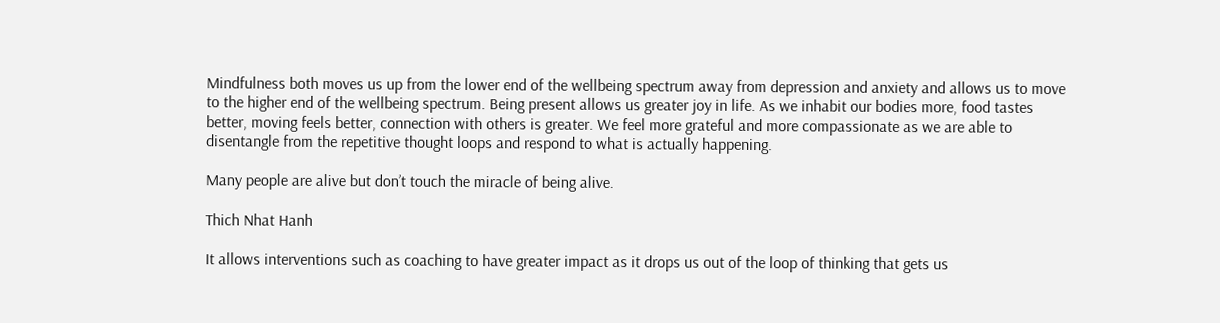Mindfulness both moves us up from the lower end of the wellbeing spectrum away from depression and anxiety and allows us to move to the higher end of the wellbeing spectrum. Being present allows us greater joy in life. As we inhabit our bodies more, food tastes better, moving feels better, connection with others is greater. We feel more grateful and more compassionate as we are able to disentangle from the repetitive thought loops and respond to what is actually happening.

Many people are alive but don’t touch the miracle of being alive.

Thich Nhat Hanh

It allows interventions such as coaching to have greater impact as it drops us out of the loop of thinking that gets us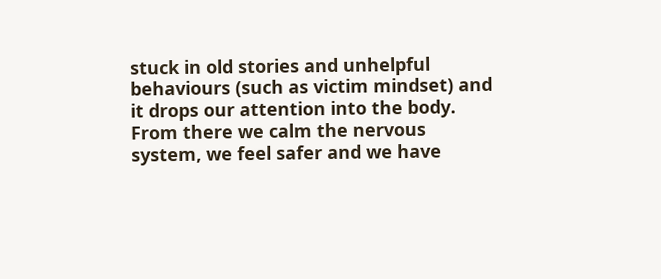stuck in old stories and unhelpful behaviours (such as victim mindset) and it drops our attention into the body. From there we calm the nervous system, we feel safer and we have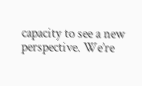capacity to see a new perspective. We’re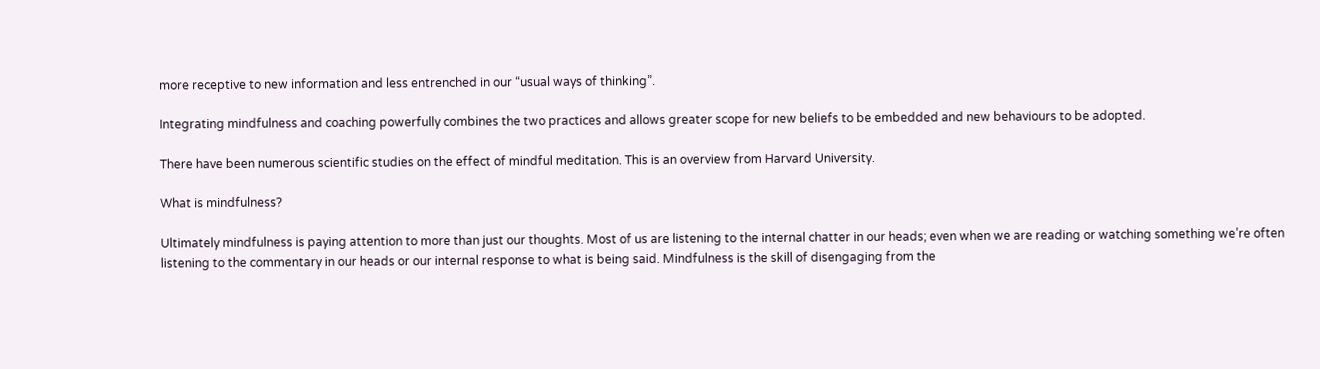more receptive to new information and less entrenched in our “usual ways of thinking”.

Integrating mindfulness and coaching powerfully combines the two practices and allows greater scope for new beliefs to be embedded and new behaviours to be adopted.

There have been numerous scientific studies on the effect of mindful meditation. This is an overview from Harvard University.

What is mindfulness?

Ultimately mindfulness is paying attention to more than just our thoughts. Most of us are listening to the internal chatter in our heads; even when we are reading or watching something we’re often listening to the commentary in our heads or our internal response to what is being said. Mindfulness is the skill of disengaging from the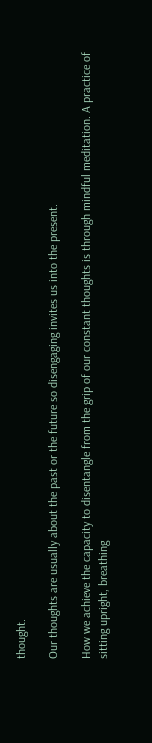thought.

Our thoughts are usually about the past or the future so disengaging invites us into the present.

How we achieve the capacity to disentangle from the grip of our constant thoughts is through mindful meditation. A practice of sitting upright, breathing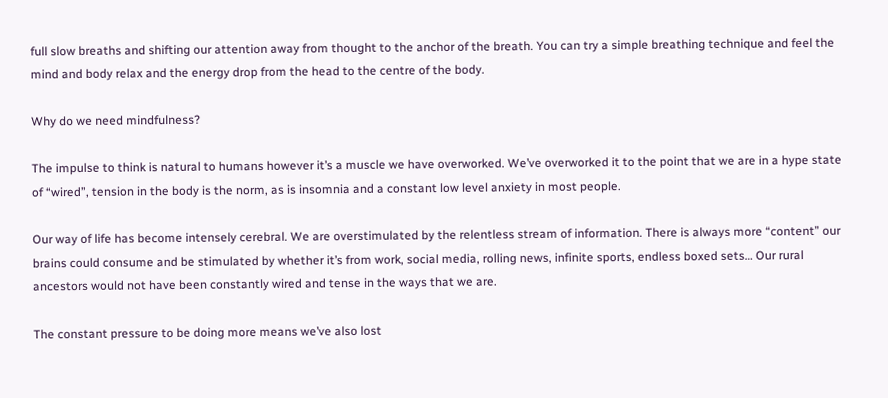full slow breaths and shifting our attention away from thought to the anchor of the breath. You can try a simple breathing technique and feel the mind and body relax and the energy drop from the head to the centre of the body.

Why do we need mindfulness?

The impulse to think is natural to humans however it’s a muscle we have overworked. We’ve overworked it to the point that we are in a hype state of “wired”, tension in the body is the norm, as is insomnia and a constant low level anxiety in most people.

Our way of life has become intensely cerebral. We are overstimulated by the relentless stream of information. There is always more “content” our brains could consume and be stimulated by whether it’s from work, social media, rolling news, infinite sports, endless boxed sets… Our rural ancestors would not have been constantly wired and tense in the ways that we are.

The constant pressure to be doing more means we’ve also lost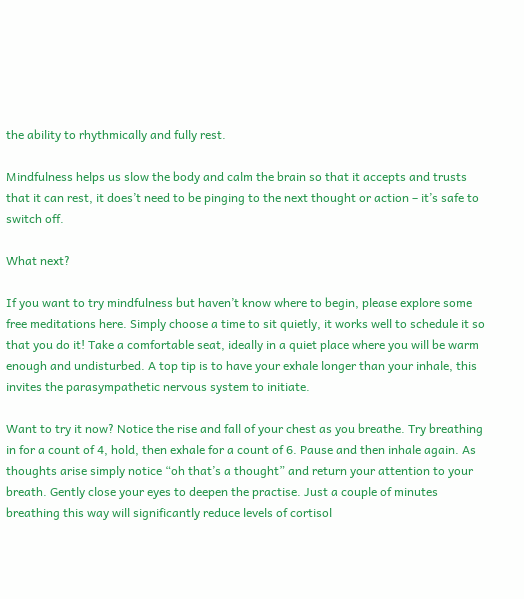the ability to rhythmically and fully rest.

Mindfulness helps us slow the body and calm the brain so that it accepts and trusts that it can rest, it does’t need to be pinging to the next thought or action – it’s safe to switch off.

What next?

If you want to try mindfulness but haven’t know where to begin, please explore some free meditations here. Simply choose a time to sit quietly, it works well to schedule it so that you do it! Take a comfortable seat, ideally in a quiet place where you will be warm enough and undisturbed. A top tip is to have your exhale longer than your inhale, this invites the parasympathetic nervous system to initiate.

Want to try it now? Notice the rise and fall of your chest as you breathe. Try breathing in for a count of 4, hold, then exhale for a count of 6. Pause and then inhale again. As thoughts arise simply notice “oh that’s a thought” and return your attention to your breath. Gently close your eyes to deepen the practise. Just a couple of minutes breathing this way will significantly reduce levels of cortisol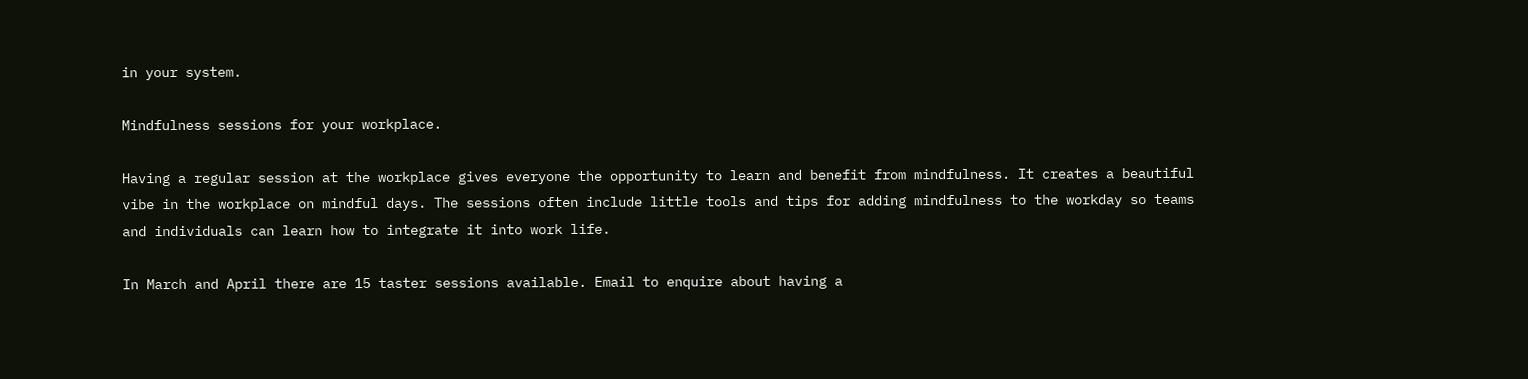in your system.

Mindfulness sessions for your workplace.

Having a regular session at the workplace gives everyone the opportunity to learn and benefit from mindfulness. It creates a beautiful vibe in the workplace on mindful days. The sessions often include little tools and tips for adding mindfulness to the workday so teams and individuals can learn how to integrate it into work life.

In March and April there are 15 taster sessions available. Email to enquire about having a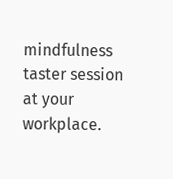mindfulness taster session at your workplace.